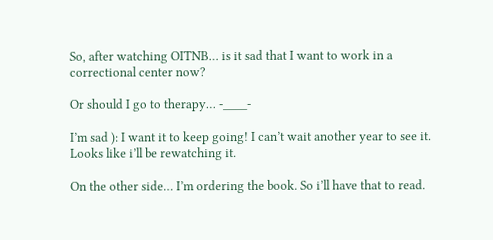So, after watching OITNB… is it sad that I want to work in a correctional center now?

Or should I go to therapy… -____-

I’m sad ): I want it to keep going! I can’t wait another year to see it. Looks like i’ll be rewatching it.

On the other side… I’m ordering the book. So i’ll have that to read.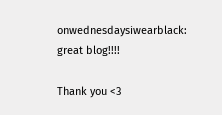onwednesdaysiwearblack: great blog!!!!

Thank you <3